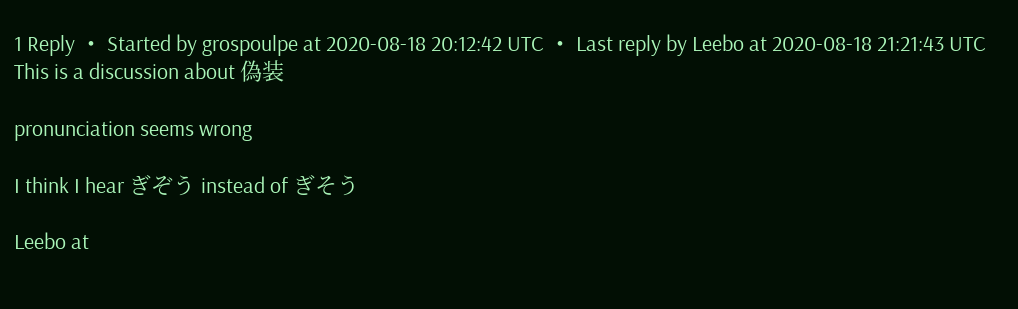1 Reply ・ Started by grospoulpe at 2020-08-18 20:12:42 UTC ・ Last reply by Leebo at 2020-08-18 21:21:43 UTC
This is a discussion about 偽装

pronunciation seems wrong

I think I hear ぎぞう instead of ぎそう

Leebo at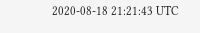2020-08-18 21:21:43 UTC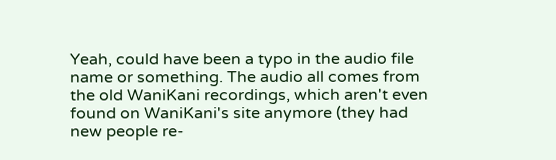Yeah, could have been a typo in the audio file name or something. The audio all comes from the old WaniKani recordings, which aren't even found on WaniKani's site anymore (they had new people re-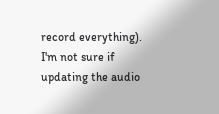record everything). I'm not sure if updating the audio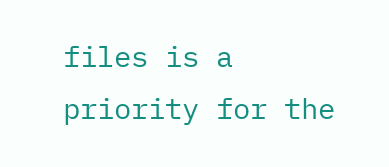files is a priority for the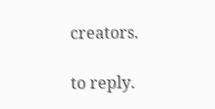creators.

to reply.